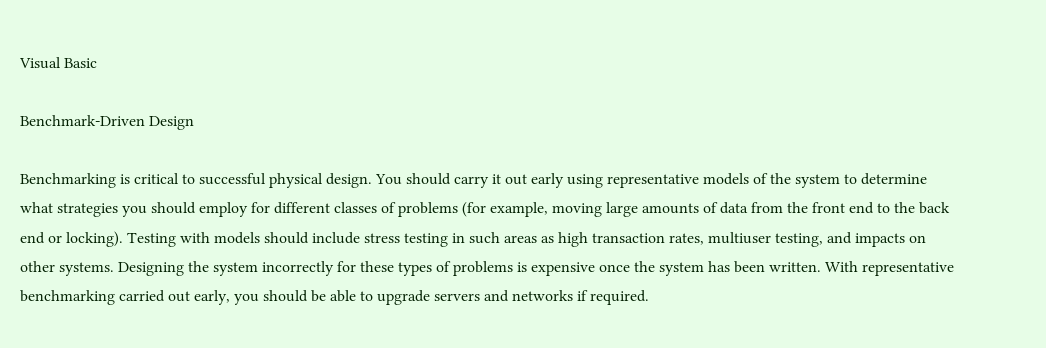Visual Basic

Benchmark-Driven Design

Benchmarking is critical to successful physical design. You should carry it out early using representative models of the system to determine what strategies you should employ for different classes of problems (for example, moving large amounts of data from the front end to the back end or locking). Testing with models should include stress testing in such areas as high transaction rates, multiuser testing, and impacts on other systems. Designing the system incorrectly for these types of problems is expensive once the system has been written. With representative benchmarking carried out early, you should be able to upgrade servers and networks if required.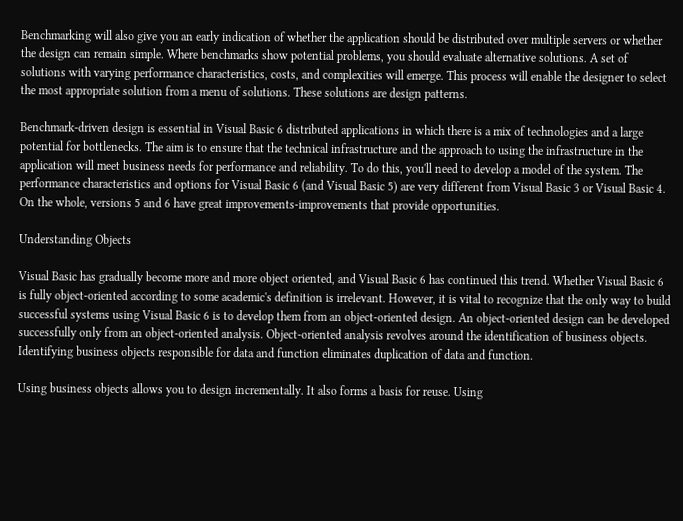Benchmarking will also give you an early indication of whether the application should be distributed over multiple servers or whether the design can remain simple. Where benchmarks show potential problems, you should evaluate alternative solutions. A set of solutions with varying performance characteristics, costs, and complexities will emerge. This process will enable the designer to select the most appropriate solution from a menu of solutions. These solutions are design patterns.

Benchmark-driven design is essential in Visual Basic 6 distributed applications in which there is a mix of technologies and a large potential for bottlenecks. The aim is to ensure that the technical infrastructure and the approach to using the infrastructure in the application will meet business needs for performance and reliability. To do this, you'll need to develop a model of the system. The performance characteristics and options for Visual Basic 6 (and Visual Basic 5) are very different from Visual Basic 3 or Visual Basic 4. On the whole, versions 5 and 6 have great improvements-improvements that provide opportunities.

Understanding Objects

Visual Basic has gradually become more and more object oriented, and Visual Basic 6 has continued this trend. Whether Visual Basic 6 is fully object-oriented according to some academic's definition is irrelevant. However, it is vital to recognize that the only way to build successful systems using Visual Basic 6 is to develop them from an object-oriented design. An object-oriented design can be developed successfully only from an object-oriented analysis. Object-oriented analysis revolves around the identification of business objects. Identifying business objects responsible for data and function eliminates duplication of data and function.

Using business objects allows you to design incrementally. It also forms a basis for reuse. Using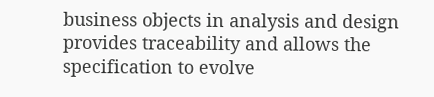business objects in analysis and design provides traceability and allows the specification to evolve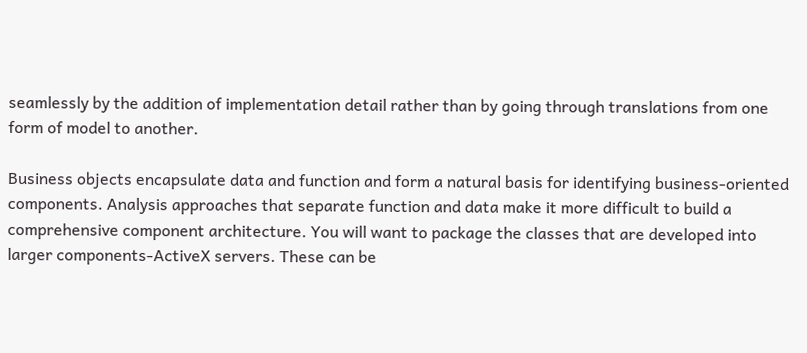seamlessly by the addition of implementation detail rather than by going through translations from one form of model to another.

Business objects encapsulate data and function and form a natural basis for identifying business-oriented components. Analysis approaches that separate function and data make it more difficult to build a comprehensive component architecture. You will want to package the classes that are developed into larger components-ActiveX servers. These can be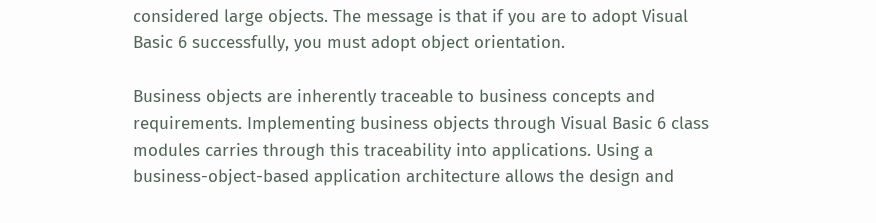considered large objects. The message is that if you are to adopt Visual Basic 6 successfully, you must adopt object orientation.

Business objects are inherently traceable to business concepts and requirements. Implementing business objects through Visual Basic 6 class modules carries through this traceability into applications. Using a business-object-based application architecture allows the design and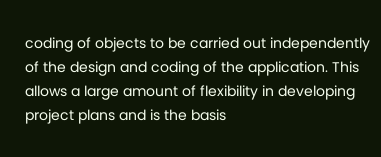coding of objects to be carried out independently of the design and coding of the application. This allows a large amount of flexibility in developing project plans and is the basis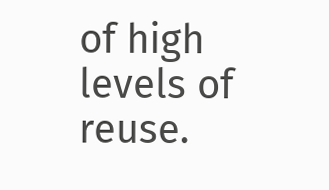of high levels of reuse.